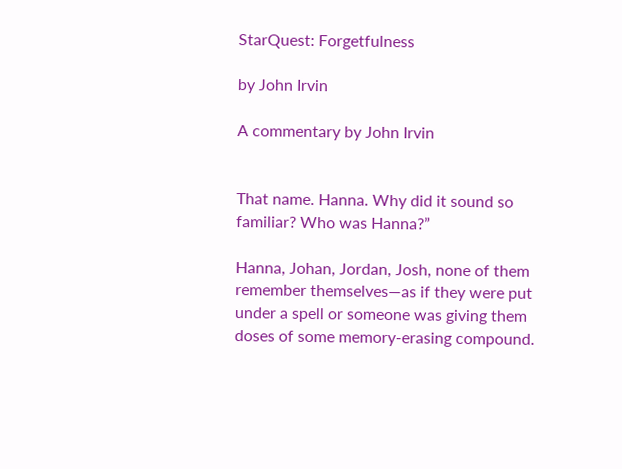StarQuest: Forgetfulness

by John Irvin

A commentary by John Irvin


That name. Hanna. Why did it sound so familiar? Who was Hanna?”

Hanna, Johan, Jordan, Josh, none of them remember themselves—as if they were put under a spell or someone was giving them doses of some memory-erasing compound.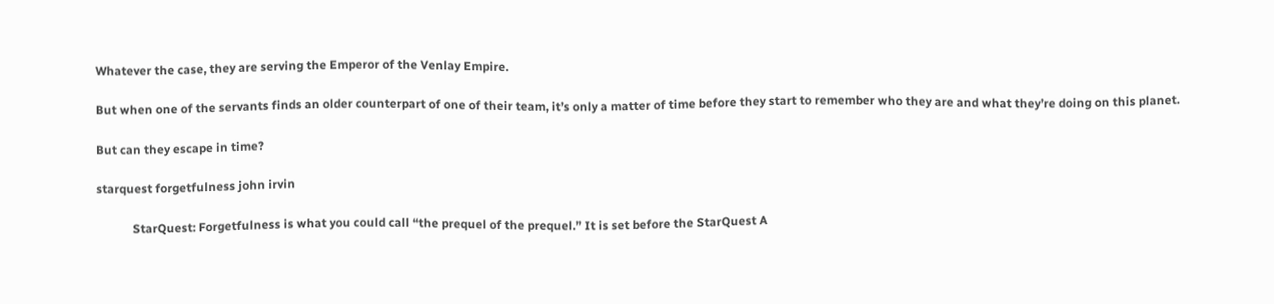Whatever the case, they are serving the Emperor of the Venlay Empire.

But when one of the servants finds an older counterpart of one of their team, it’s only a matter of time before they start to remember who they are and what they’re doing on this planet.

But can they escape in time?

starquest forgetfulness john irvin

            StarQuest: Forgetfulness is what you could call “the prequel of the prequel.” It is set before the StarQuest A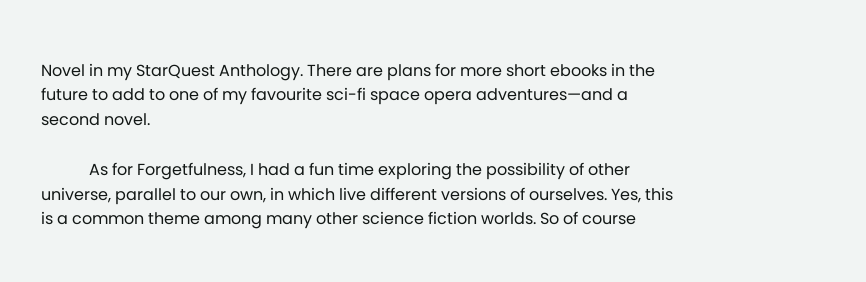Novel in my StarQuest Anthology. There are plans for more short ebooks in the future to add to one of my favourite sci-fi space opera adventures—and a second novel.

            As for Forgetfulness, I had a fun time exploring the possibility of other universe, parallel to our own, in which live different versions of ourselves. Yes, this is a common theme among many other science fiction worlds. So of course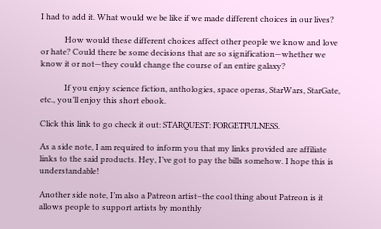I had to add it. What would we be like if we made different choices in our lives?

            How would these different choices affect other people we know and love or hate? Could there be some decisions that are so signification—whether we know it or not—they could change the course of an entire galaxy?

            If you enjoy science fiction, anthologies, space operas, StarWars, StarGate, etc., you’ll enjoy this short ebook.

Click this link to go check it out: STARQUEST: FORGETFULNESS.

As a side note, I am required to inform you that my links provided are affiliate links to the said products. Hey, I’ve got to pay the bills somehow. I hope this is understandable!

Another side note, I’m also a Patreon artist–the cool thing about Patreon is it allows people to support artists by monthly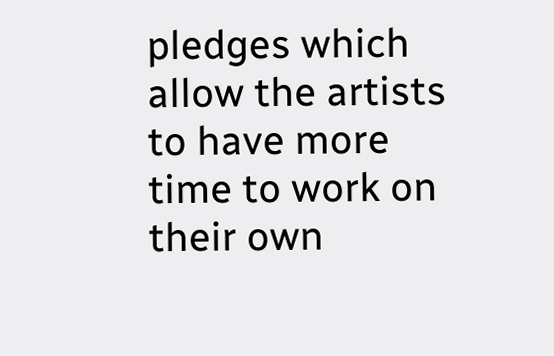pledges which allow the artists to have more time to work on their own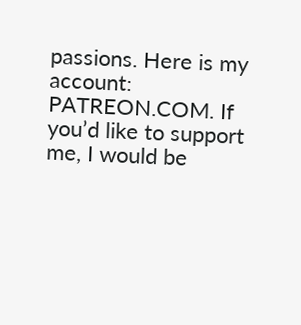passions. Here is my account: PATREON.COM. If you’d like to support me, I would be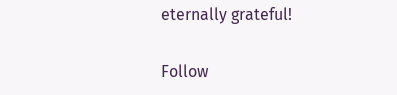eternally grateful!

Follow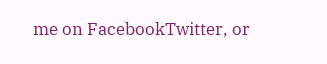me on FacebookTwitter, or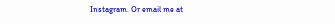Instagram. Or email me at